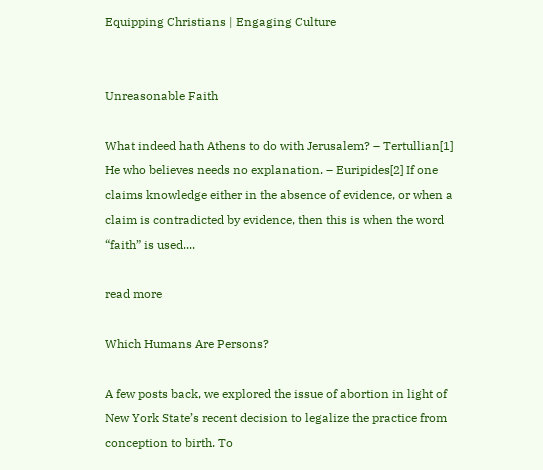Equipping Christians | Engaging Culture


Unreasonable Faith

What indeed hath Athens to do with Jerusalem? – Tertullian[1] He who believes needs no explanation. – Euripides[2] If one claims knowledge either in the absence of evidence, or when a claim is contradicted by evidence, then this is when the word “faith” is used....

read more

Which Humans Are Persons?

A few posts back, we explored the issue of abortion in light of New York State’s recent decision to legalize the practice from conception to birth. To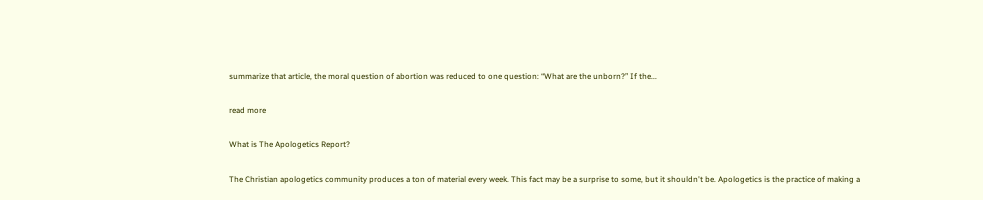summarize that article, the moral question of abortion was reduced to one question: “What are the unborn?” If the...

read more

What is The Apologetics Report?

The Christian apologetics community produces a ton of material every week. This fact may be a surprise to some, but it shouldn't be. Apologetics is the practice of making a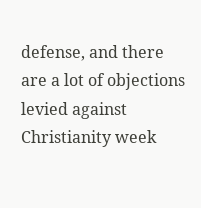defense, and there are a lot of objections levied against Christianity week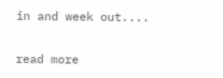in and week out....

read more